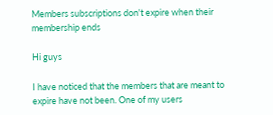Members subscriptions don't expire when their membership ends

Hi guys

I have noticed that the members that are meant to expire have not been. One of my users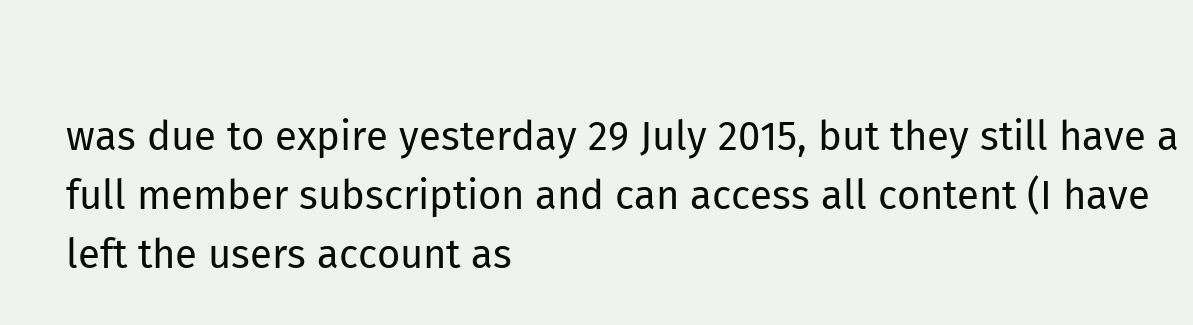was due to expire yesterday 29 July 2015, but they still have a full member subscription and can access all content (I have left the users account as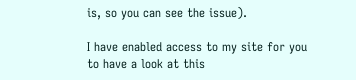is, so you can see the issue).

I have enabled access to my site for you to have a look at this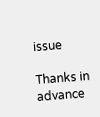issue

Thanks in advance